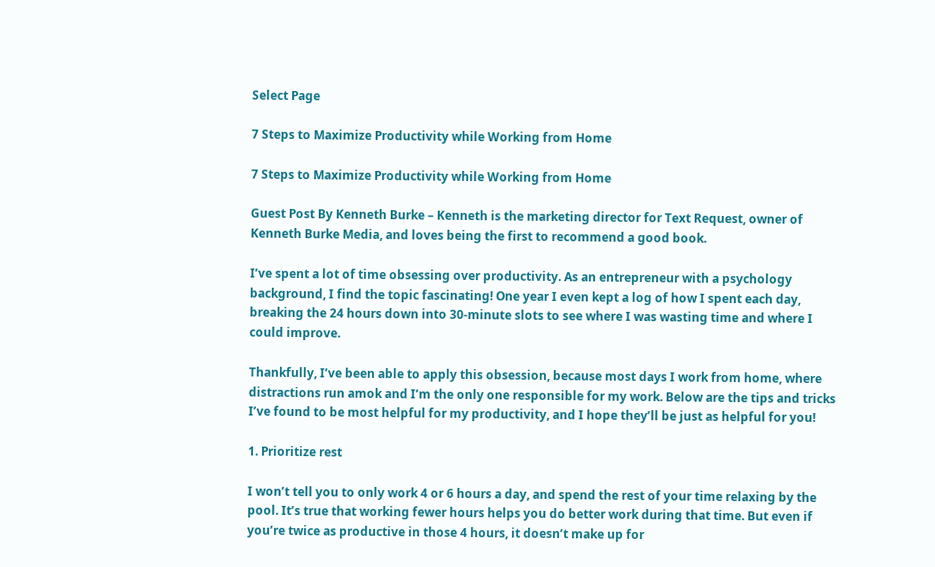Select Page

7 Steps to Maximize Productivity while Working from Home

7 Steps to Maximize Productivity while Working from Home

Guest Post By Kenneth Burke – Kenneth is the marketing director for Text Request, owner of Kenneth Burke Media, and loves being the first to recommend a good book.

I’ve spent a lot of time obsessing over productivity. As an entrepreneur with a psychology background, I find the topic fascinating! One year I even kept a log of how I spent each day, breaking the 24 hours down into 30-minute slots to see where I was wasting time and where I could improve.

Thankfully, I’ve been able to apply this obsession, because most days I work from home, where distractions run amok and I’m the only one responsible for my work. Below are the tips and tricks I’ve found to be most helpful for my productivity, and I hope they’ll be just as helpful for you!

1. Prioritize rest

I won’t tell you to only work 4 or 6 hours a day, and spend the rest of your time relaxing by the pool. It’s true that working fewer hours helps you do better work during that time. But even if you’re twice as productive in those 4 hours, it doesn’t make up for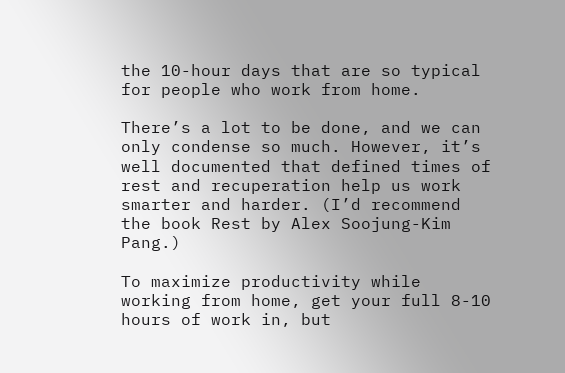the 10-hour days that are so typical for people who work from home.

There’s a lot to be done, and we can only condense so much. However, it’s well documented that defined times of rest and recuperation help us work smarter and harder. (I’d recommend the book Rest by Alex Soojung-Kim Pang.)

To maximize productivity while working from home, get your full 8-10 hours of work in, but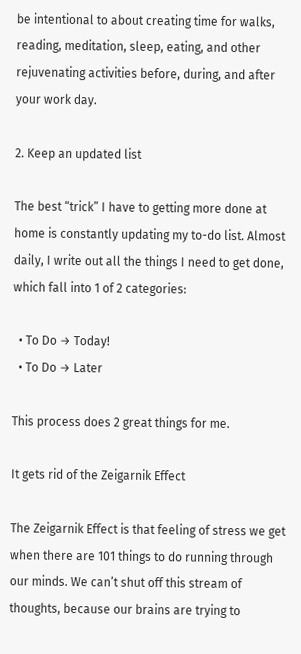be intentional to about creating time for walks, reading, meditation, sleep, eating, and other rejuvenating activities before, during, and after your work day.

2. Keep an updated list

The best “trick” I have to getting more done at home is constantly updating my to-do list. Almost daily, I write out all the things I need to get done, which fall into 1 of 2 categories:

  • To Do → Today!
  • To Do → Later

This process does 2 great things for me.

It gets rid of the Zeigarnik Effect

The Zeigarnik Effect is that feeling of stress we get when there are 101 things to do running through our minds. We can’t shut off this stream of thoughts, because our brains are trying to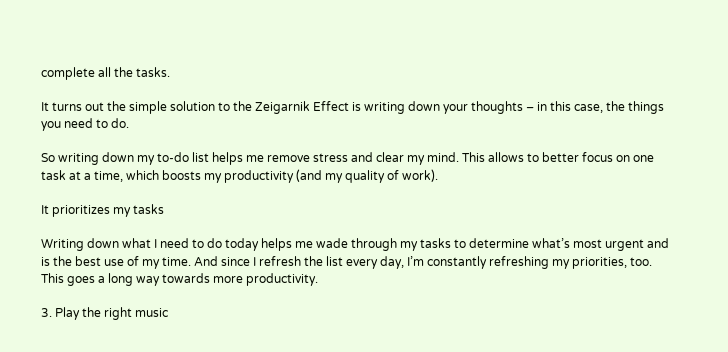complete all the tasks.

It turns out the simple solution to the Zeigarnik Effect is writing down your thoughts – in this case, the things you need to do.

So writing down my to-do list helps me remove stress and clear my mind. This allows to better focus on one task at a time, which boosts my productivity (and my quality of work).

It prioritizes my tasks

Writing down what I need to do today helps me wade through my tasks to determine what’s most urgent and is the best use of my time. And since I refresh the list every day, I’m constantly refreshing my priorities, too. This goes a long way towards more productivity.

3. Play the right music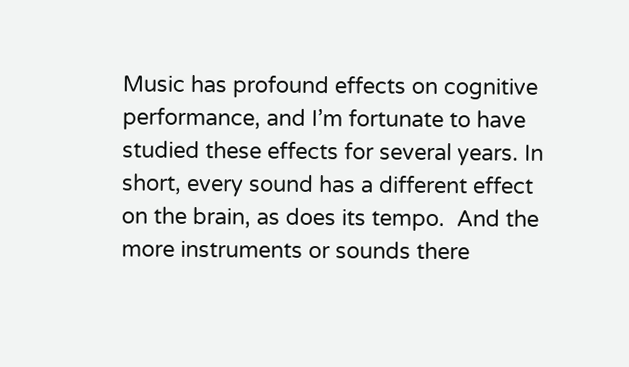Music has profound effects on cognitive performance, and I’m fortunate to have studied these effects for several years. In short, every sound has a different effect on the brain, as does its tempo.  And the more instruments or sounds there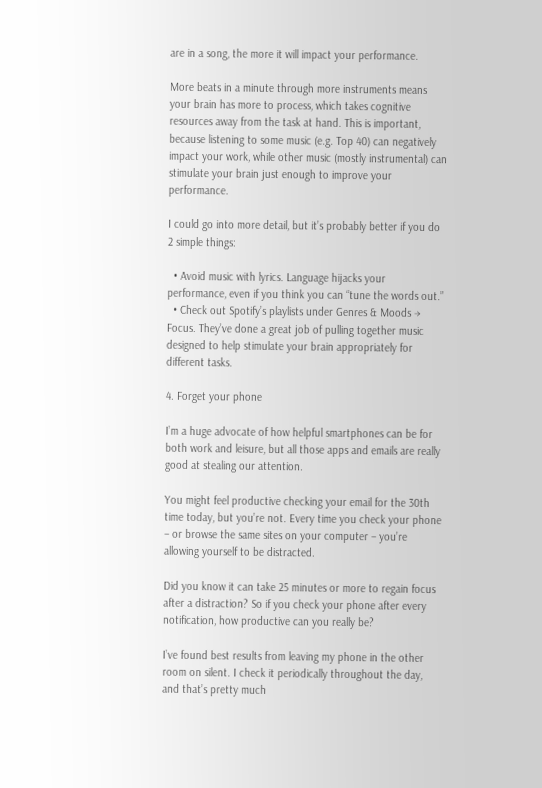are in a song, the more it will impact your performance.

More beats in a minute through more instruments means your brain has more to process, which takes cognitive resources away from the task at hand. This is important, because listening to some music (e.g. Top 40) can negatively impact your work, while other music (mostly instrumental) can stimulate your brain just enough to improve your performance.

I could go into more detail, but it’s probably better if you do 2 simple things:

  • Avoid music with lyrics. Language hijacks your performance, even if you think you can “tune the words out.”
  • Check out Spotify’s playlists under Genres & Moods → Focus. They’ve done a great job of pulling together music designed to help stimulate your brain appropriately for different tasks.

4. Forget your phone

I’m a huge advocate of how helpful smartphones can be for both work and leisure, but all those apps and emails are really good at stealing our attention.

You might feel productive checking your email for the 30th time today, but you’re not. Every time you check your phone – or browse the same sites on your computer – you’re allowing yourself to be distracted.

Did you know it can take 25 minutes or more to regain focus after a distraction? So if you check your phone after every notification, how productive can you really be?

I’ve found best results from leaving my phone in the other room on silent. I check it periodically throughout the day, and that’s pretty much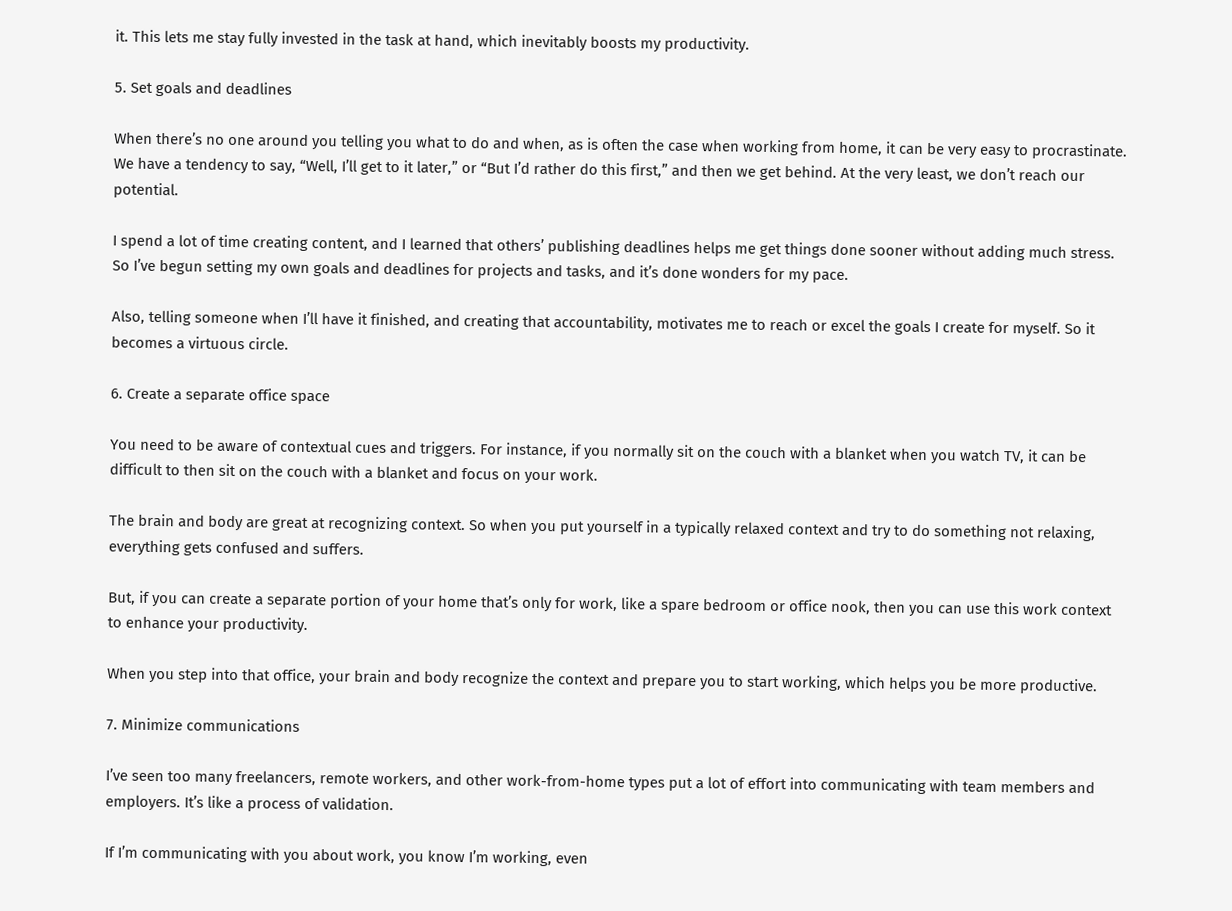it. This lets me stay fully invested in the task at hand, which inevitably boosts my productivity.

5. Set goals and deadlines

When there’s no one around you telling you what to do and when, as is often the case when working from home, it can be very easy to procrastinate. We have a tendency to say, “Well, I’ll get to it later,” or “But I’d rather do this first,” and then we get behind. At the very least, we don’t reach our potential.

I spend a lot of time creating content, and I learned that others’ publishing deadlines helps me get things done sooner without adding much stress. So I’ve begun setting my own goals and deadlines for projects and tasks, and it’s done wonders for my pace.

Also, telling someone when I’ll have it finished, and creating that accountability, motivates me to reach or excel the goals I create for myself. So it becomes a virtuous circle.

6. Create a separate office space

You need to be aware of contextual cues and triggers. For instance, if you normally sit on the couch with a blanket when you watch TV, it can be difficult to then sit on the couch with a blanket and focus on your work.

The brain and body are great at recognizing context. So when you put yourself in a typically relaxed context and try to do something not relaxing, everything gets confused and suffers.

But, if you can create a separate portion of your home that’s only for work, like a spare bedroom or office nook, then you can use this work context to enhance your productivity.

When you step into that office, your brain and body recognize the context and prepare you to start working, which helps you be more productive.

7. Minimize communications

I’ve seen too many freelancers, remote workers, and other work-from-home types put a lot of effort into communicating with team members and employers. It’s like a process of validation.

If I’m communicating with you about work, you know I’m working, even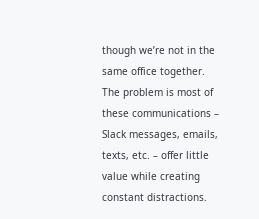though we’re not in the same office together. The problem is most of these communications – Slack messages, emails, texts, etc. – offer little value while creating constant distractions.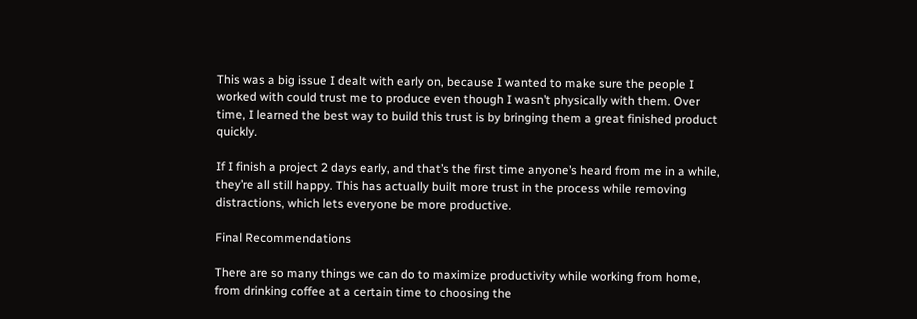This was a big issue I dealt with early on, because I wanted to make sure the people I worked with could trust me to produce even though I wasn’t physically with them. Over time, I learned the best way to build this trust is by bringing them a great finished product quickly.

If I finish a project 2 days early, and that’s the first time anyone’s heard from me in a while, they’re all still happy. This has actually built more trust in the process while removing distractions, which lets everyone be more productive.

Final Recommendations

There are so many things we can do to maximize productivity while working from home, from drinking coffee at a certain time to choosing the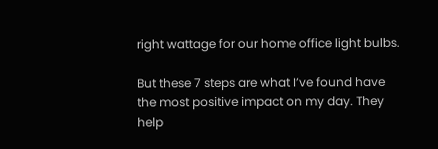right wattage for our home office light bulbs.

But these 7 steps are what I’ve found have the most positive impact on my day. They help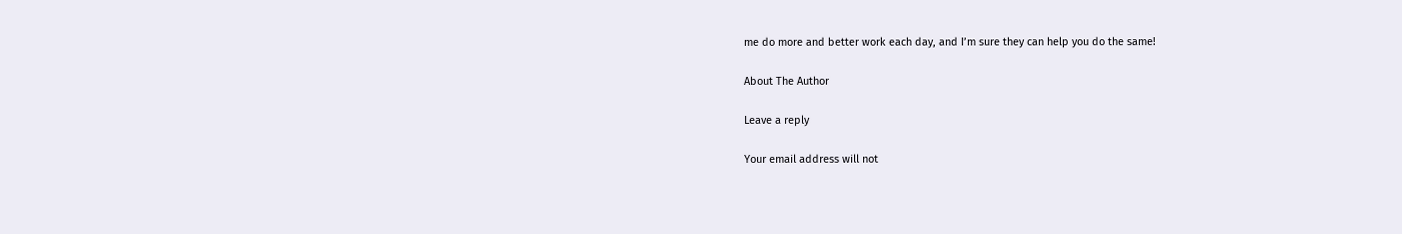me do more and better work each day, and I’m sure they can help you do the same!

About The Author

Leave a reply

Your email address will not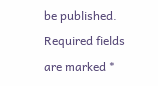be published. Required fields are marked *